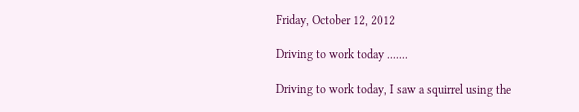Friday, October 12, 2012

Driving to work today .......

Driving to work today, I saw a squirrel using the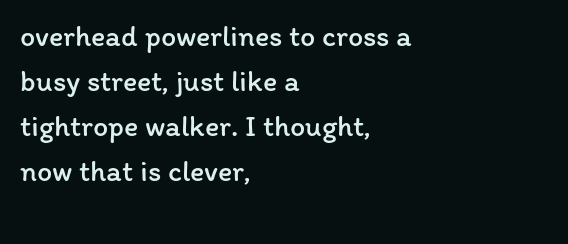overhead powerlines to cross a busy street, just like a tightrope walker. I thought, now that is clever,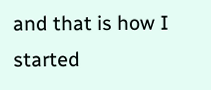and that is how I started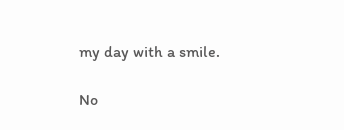my day with a smile.

No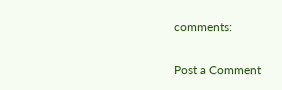comments:

Post a Comment